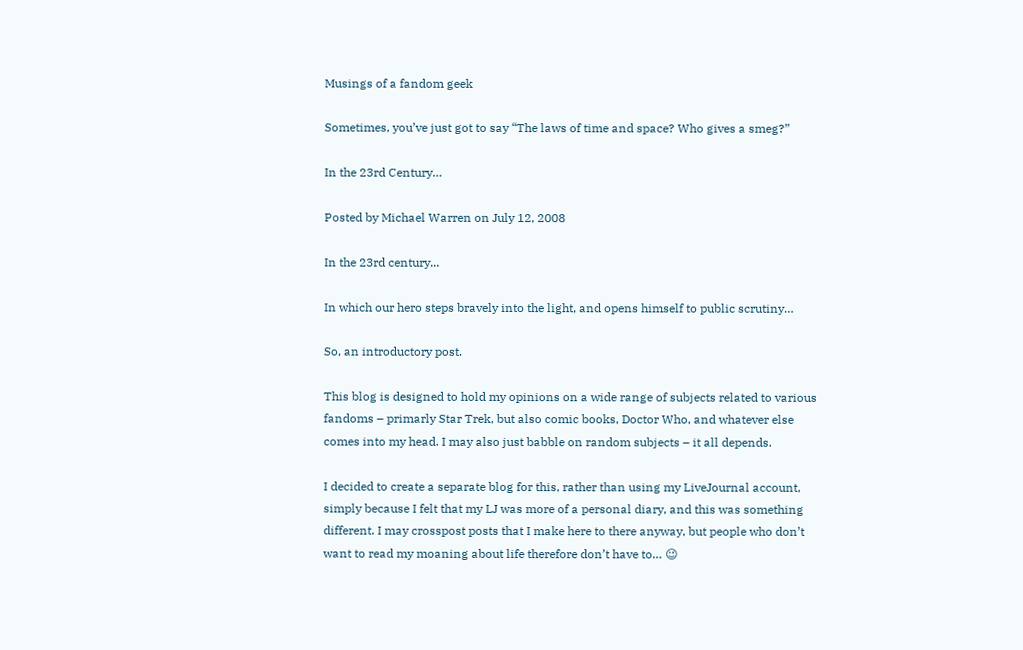Musings of a fandom geek

Sometimes, you’ve just got to say “The laws of time and space? Who gives a smeg?”

In the 23rd Century…

Posted by Michael Warren on July 12, 2008

In the 23rd century...

In which our hero steps bravely into the light, and opens himself to public scrutiny…

So, an introductory post.

This blog is designed to hold my opinions on a wide range of subjects related to various fandoms – primarly Star Trek, but also comic books, Doctor Who, and whatever else comes into my head. I may also just babble on random subjects – it all depends.

I decided to create a separate blog for this, rather than using my LiveJournal account, simply because I felt that my LJ was more of a personal diary, and this was something different. I may crosspost posts that I make here to there anyway, but people who don’t want to read my moaning about life therefore don’t have to… 😉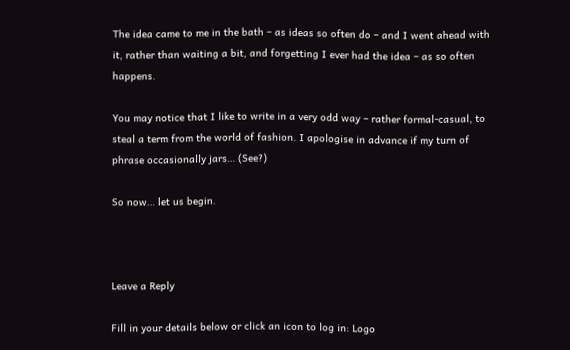The idea came to me in the bath – as ideas so often do – and I went ahead with it, rather than waiting a bit, and forgetting I ever had the idea – as so often happens.

You may notice that I like to write in a very odd way – rather formal-casual, to steal a term from the world of fashion. I apologise in advance if my turn of phrase occasionally jars… (See?)

So now… let us begin.



Leave a Reply

Fill in your details below or click an icon to log in: Logo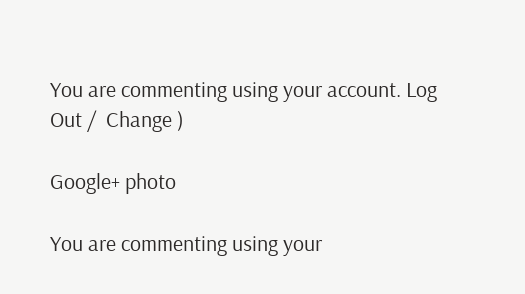You are commenting using your account. Log Out /  Change )

Google+ photo

You are commenting using your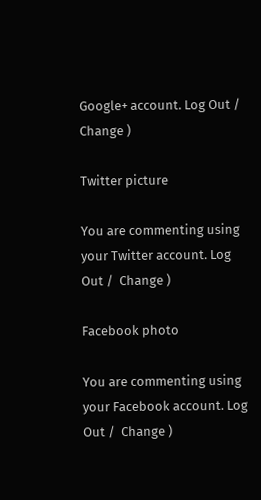Google+ account. Log Out /  Change )

Twitter picture

You are commenting using your Twitter account. Log Out /  Change )

Facebook photo

You are commenting using your Facebook account. Log Out /  Change )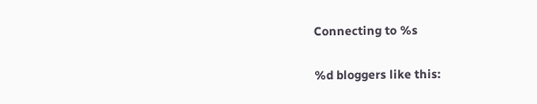Connecting to %s

%d bloggers like this: